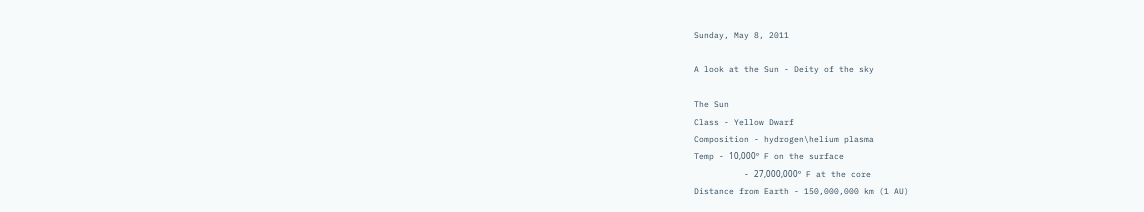Sunday, May 8, 2011

A look at the Sun - Deity of the sky

The Sun
Class - Yellow Dwarf
Composition - hydrogen\helium plasma
Temp - 10,000º F on the surface
          - 27,000,000º F at the core
Distance from Earth - 150,000,000 km (1 AU)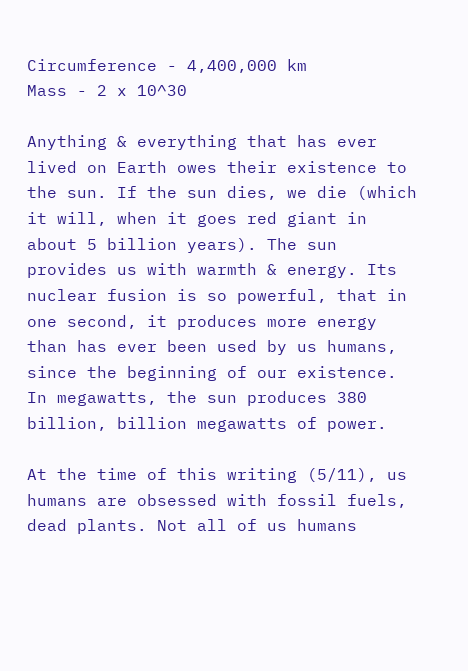Circumference - 4,400,000 km
Mass - 2 x 10^30

Anything & everything that has ever lived on Earth owes their existence to the sun. If the sun dies, we die (which it will, when it goes red giant in about 5 billion years). The sun provides us with warmth & energy. Its nuclear fusion is so powerful, that in one second, it produces more energy than has ever been used by us humans, since the beginning of our existence. In megawatts, the sun produces 380 billion, billion megawatts of power.

At the time of this writing (5/11), us humans are obsessed with fossil fuels, dead plants. Not all of us humans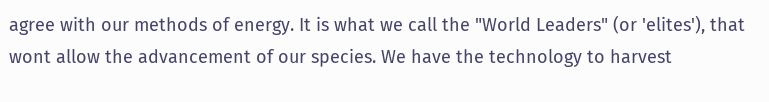agree with our methods of energy. It is what we call the "World Leaders" (or 'elites'), that wont allow the advancement of our species. We have the technology to harvest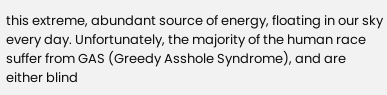this extreme, abundant source of energy, floating in our sky every day. Unfortunately, the majority of the human race suffer from GAS (Greedy Asshole Syndrome), and are either blind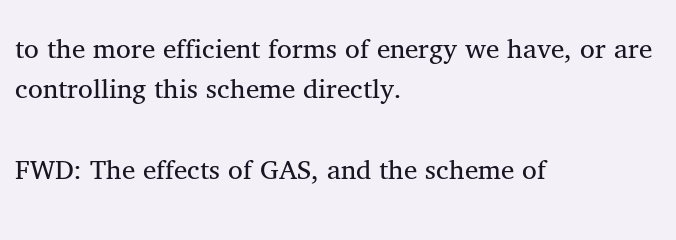to the more efficient forms of energy we have, or are controlling this scheme directly.

FWD: The effects of GAS, and the scheme of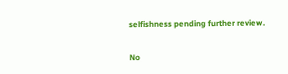selfishness pending further review.

No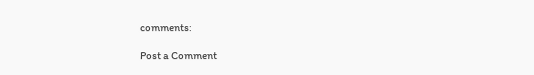comments:

Post a Comment